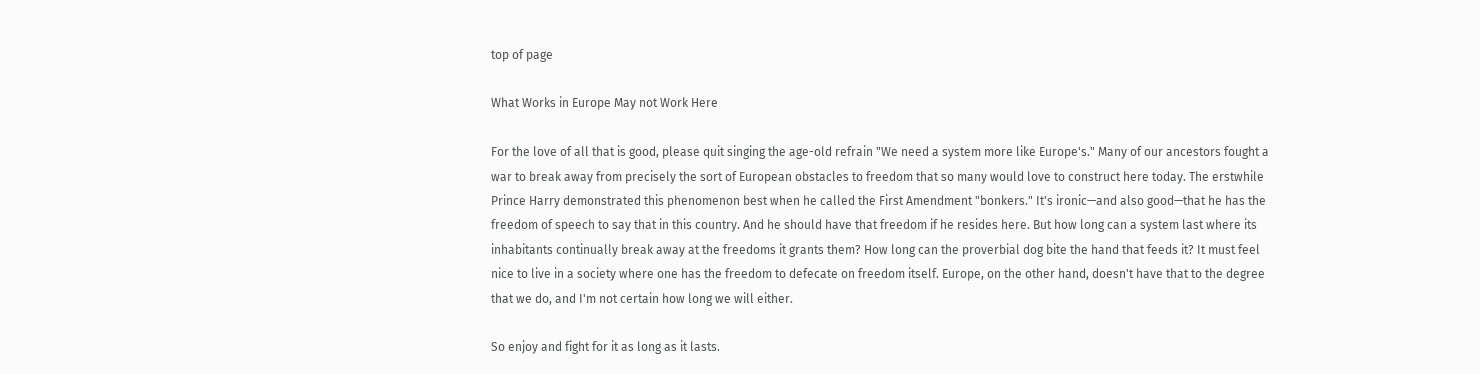top of page

What Works in Europe May not Work Here

For the love of all that is good, please quit singing the age-old refrain "We need a system more like Europe's." Many of our ancestors fought a war to break away from precisely the sort of European obstacles to freedom that so many would love to construct here today. The erstwhile Prince Harry demonstrated this phenomenon best when he called the First Amendment "bonkers." It's ironic—and also good—that he has the freedom of speech to say that in this country. And he should have that freedom if he resides here. But how long can a system last where its inhabitants continually break away at the freedoms it grants them? How long can the proverbial dog bite the hand that feeds it? It must feel nice to live in a society where one has the freedom to defecate on freedom itself. Europe, on the other hand, doesn't have that to the degree that we do, and I'm not certain how long we will either.

So enjoy and fight for it as long as it lasts.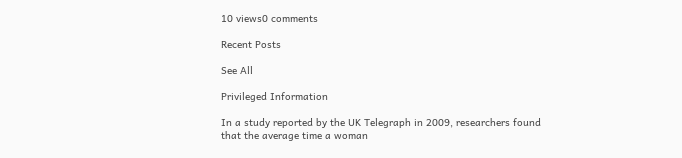10 views0 comments

Recent Posts

See All

Privileged Information

In a study reported by the UK Telegraph in 2009, researchers found that the average time a woman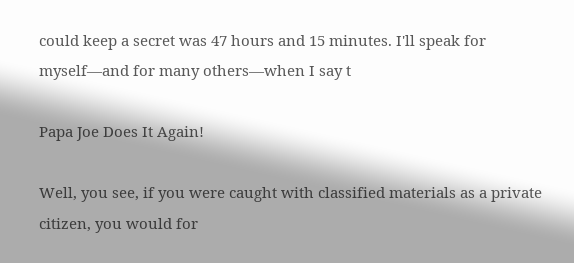could keep a secret was 47 hours and 15 minutes. I'll speak for myself—and for many others—when I say t

Papa Joe Does It Again!

Well, you see, if you were caught with classified materials as a private citizen, you would for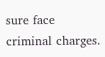sure face criminal charges.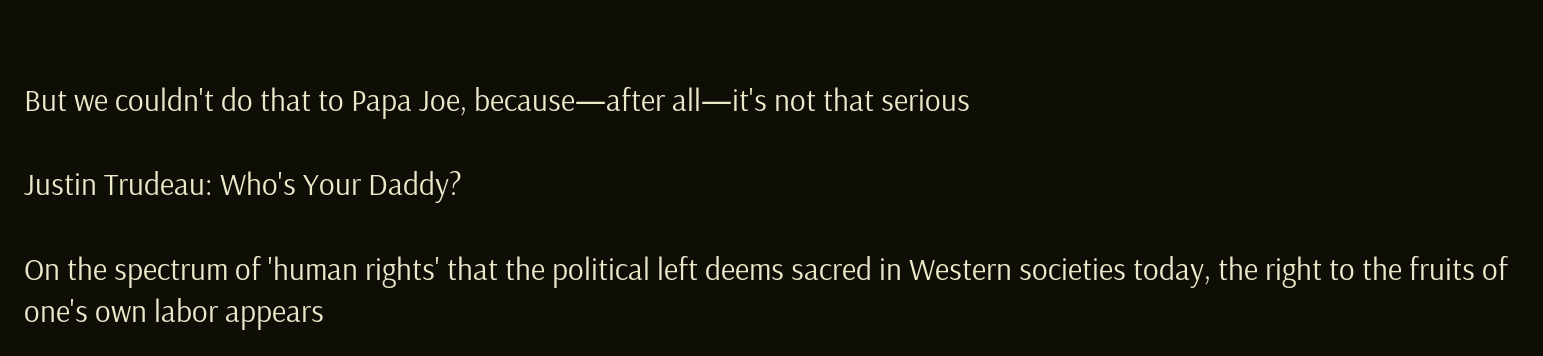But we couldn't do that to Papa Joe, because—after all—it's not that serious

Justin Trudeau: Who's Your Daddy?

On the spectrum of 'human rights' that the political left deems sacred in Western societies today, the right to the fruits of one's own labor appears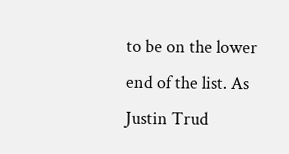to be on the lower end of the list. As Justin Trud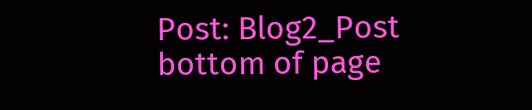Post: Blog2_Post
bottom of page